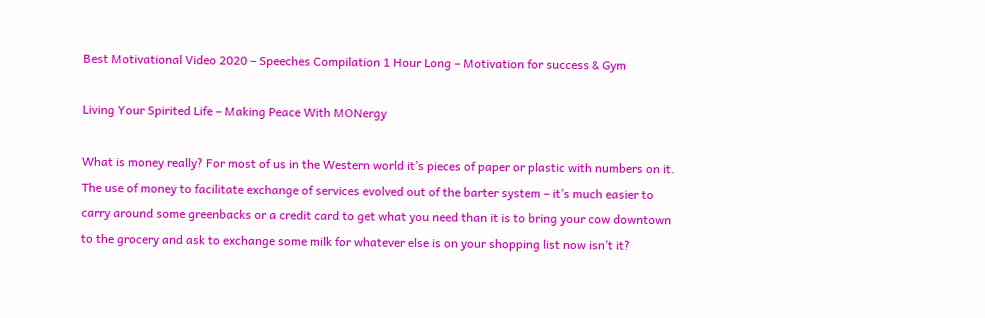Best Motivational Video 2020 – Speeches Compilation 1 Hour Long – Motivation for success & Gym

Living Your Spirited Life – Making Peace With MONergy

What is money really? For most of us in the Western world it’s pieces of paper or plastic with numbers on it. The use of money to facilitate exchange of services evolved out of the barter system – it’s much easier to carry around some greenbacks or a credit card to get what you need than it is to bring your cow downtown to the grocery and ask to exchange some milk for whatever else is on your shopping list now isn’t it?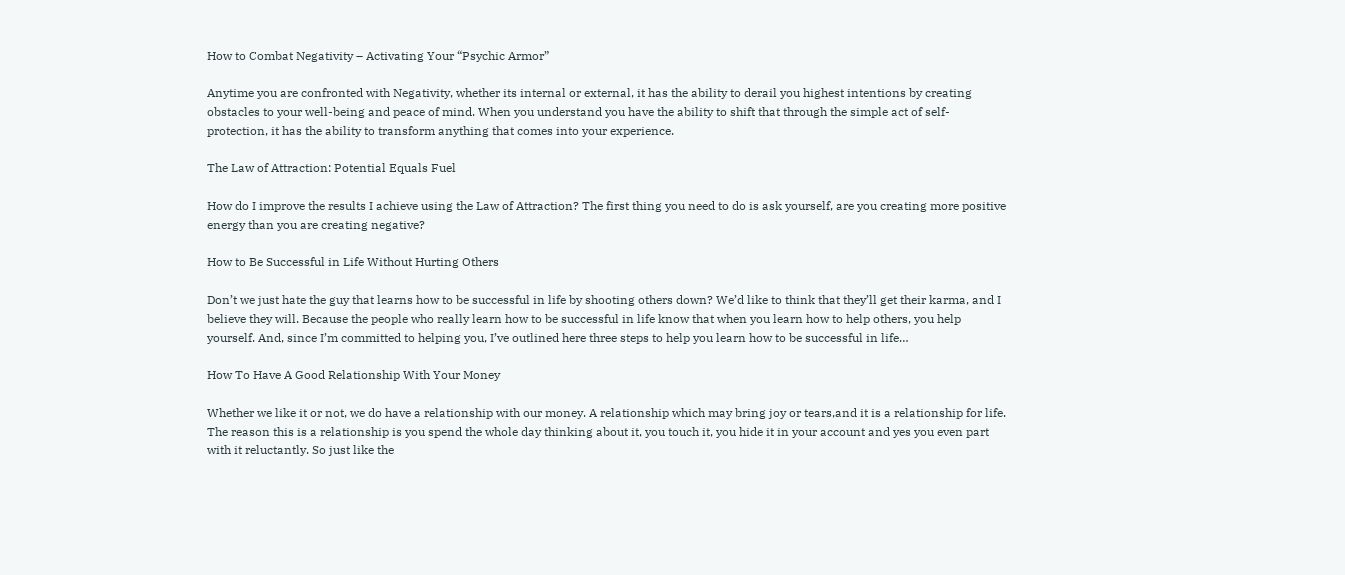How to Combat Negativity – Activating Your “Psychic Armor”

Anytime you are confronted with Negativity, whether its internal or external, it has the ability to derail you highest intentions by creating obstacles to your well-being and peace of mind. When you understand you have the ability to shift that through the simple act of self-protection, it has the ability to transform anything that comes into your experience.

The Law of Attraction: Potential Equals Fuel

How do I improve the results I achieve using the Law of Attraction? The first thing you need to do is ask yourself, are you creating more positive energy than you are creating negative?

How to Be Successful in Life Without Hurting Others

Don’t we just hate the guy that learns how to be successful in life by shooting others down? We’d like to think that they’ll get their karma, and I believe they will. Because the people who really learn how to be successful in life know that when you learn how to help others, you help yourself. And, since I’m committed to helping you, I’ve outlined here three steps to help you learn how to be successful in life…

How To Have A Good Relationship With Your Money

Whether we like it or not, we do have a relationship with our money. A relationship which may bring joy or tears,and it is a relationship for life. The reason this is a relationship is you spend the whole day thinking about it, you touch it, you hide it in your account and yes you even part with it reluctantly. So just like the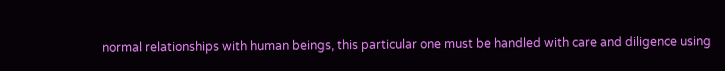normal relationships with human beings, this particular one must be handled with care and diligence using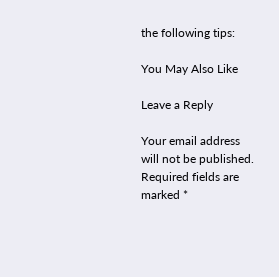the following tips:

You May Also Like

Leave a Reply

Your email address will not be published. Required fields are marked *